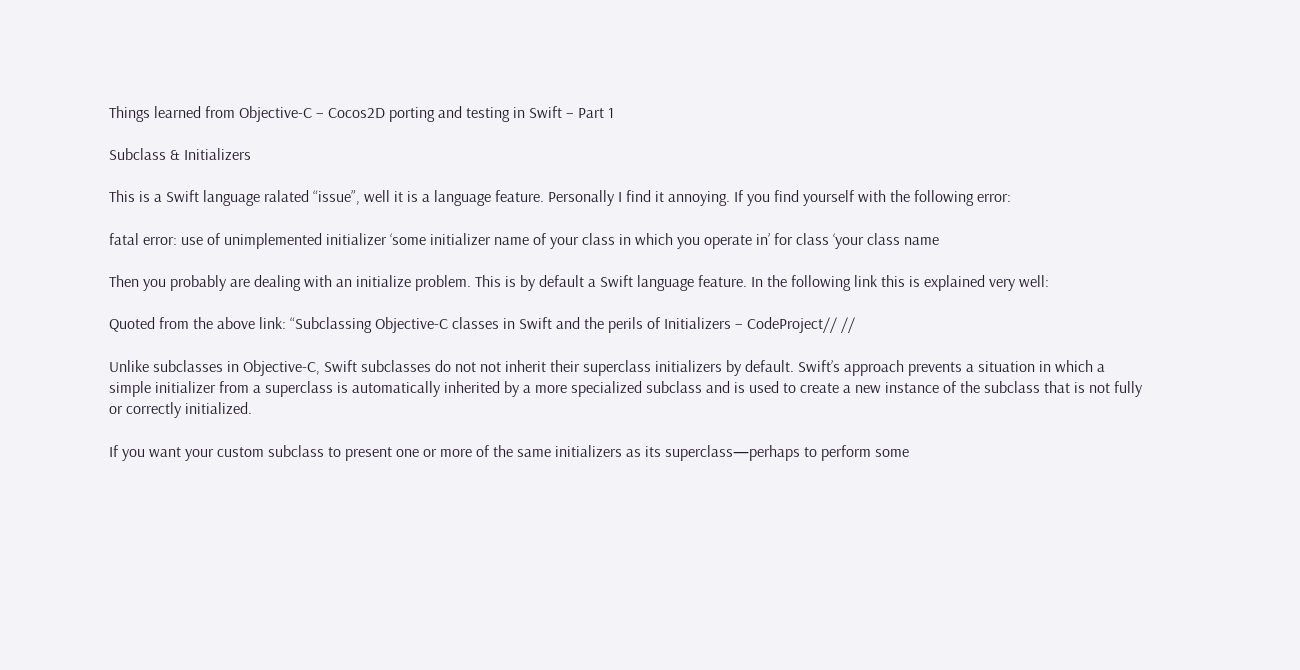Things learned from Objective-C – Cocos2D porting and testing in Swift – Part 1

Subclass & Initializers

This is a Swift language ralated “issue”, well it is a language feature. Personally I find it annoying. If you find yourself with the following error:

fatal error: use of unimplemented initializer ‘some initializer name of your class in which you operate in’ for class ‘your class name

Then you probably are dealing with an initialize problem. This is by default a Swift language feature. In the following link this is explained very well:

Quoted from the above link: “Subclassing Objective-C classes in Swift and the perils of Initializers – CodeProject// //

Unlike subclasses in Objective-C, Swift subclasses do not not inherit their superclass initializers by default. Swift’s approach prevents a situation in which a simple initializer from a superclass is automatically inherited by a more specialized subclass and is used to create a new instance of the subclass that is not fully or correctly initialized.

If you want your custom subclass to present one or more of the same initializers as its superclass—perhaps to perform some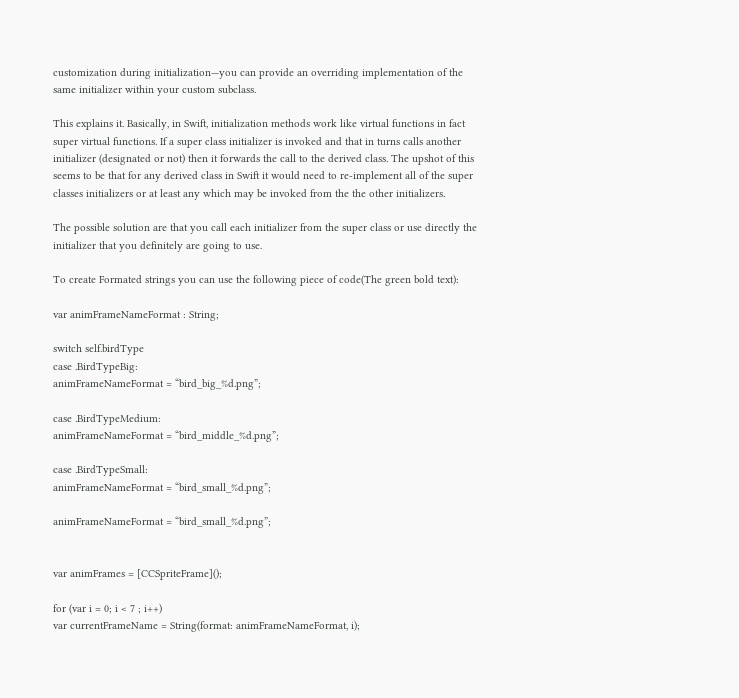customization during initialization—you can provide an overriding implementation of the same initializer within your custom subclass.

This explains it. Basically, in Swift, initialization methods work like virtual functions in fact super virtual functions. If a super class initializer is invoked and that in turns calls another initializer (designated or not) then it forwards the call to the derived class. The upshot of this seems to be that for any derived class in Swift it would need to re-implement all of the super classes initializers or at least any which may be invoked from the the other initializers.

The possible solution are that you call each initializer from the super class or use directly the initializer that you definitely are going to use.

To create Formated strings you can use the following piece of code(The green bold text):

var animFrameNameFormat : String;

switch self.birdType
case .BirdTypeBig:
animFrameNameFormat = “bird_big_%d.png”;

case .BirdTypeMedium:
animFrameNameFormat = “bird_middle_%d.png”;

case .BirdTypeSmall:
animFrameNameFormat = “bird_small_%d.png”;

animFrameNameFormat = “bird_small_%d.png”;


var animFrames = [CCSpriteFrame]();

for (var i = 0; i < 7 ; i++)
var currentFrameName = String(format: animFrameNameFormat, i);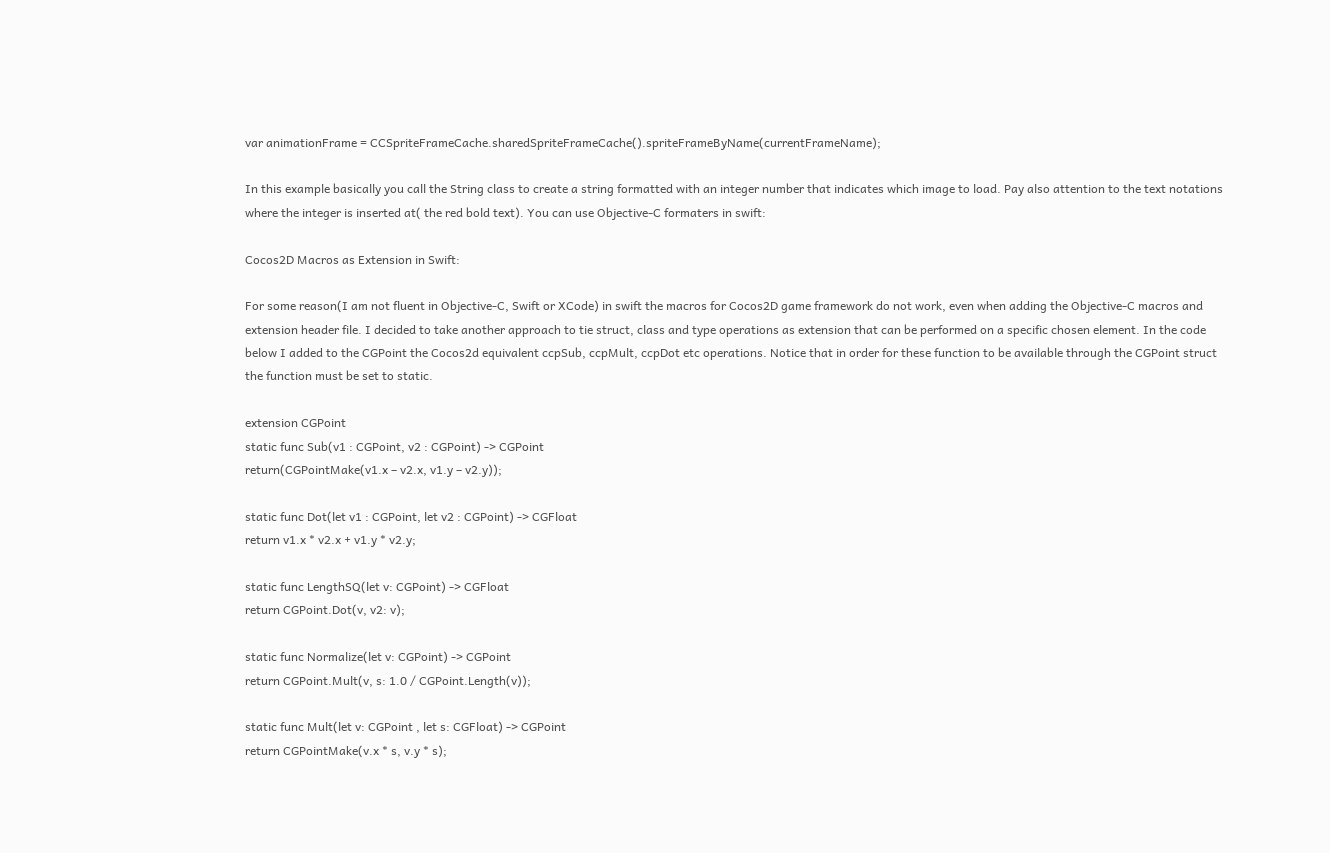var animationFrame = CCSpriteFrameCache.sharedSpriteFrameCache().spriteFrameByName(currentFrameName);

In this example basically you call the String class to create a string formatted with an integer number that indicates which image to load. Pay also attention to the text notations where the integer is inserted at( the red bold text). You can use Objective-C formaters in swift:

Cocos2D Macros as Extension in Swift:

For some reason(I am not fluent in Objective-C, Swift or XCode) in swift the macros for Cocos2D game framework do not work, even when adding the Objective-C macros and extension header file. I decided to take another approach to tie struct, class and type operations as extension that can be performed on a specific chosen element. In the code below I added to the CGPoint the Cocos2d equivalent ccpSub, ccpMult, ccpDot etc operations. Notice that in order for these function to be available through the CGPoint struct the function must be set to static.

extension CGPoint
static func Sub(v1 : CGPoint, v2 : CGPoint) -> CGPoint
return(CGPointMake(v1.x – v2.x, v1.y – v2.y));

static func Dot(let v1 : CGPoint, let v2 : CGPoint) -> CGFloat
return v1.x * v2.x + v1.y * v2.y;

static func LengthSQ(let v: CGPoint) -> CGFloat
return CGPoint.Dot(v, v2: v);

static func Normalize(let v: CGPoint) -> CGPoint
return CGPoint.Mult(v, s: 1.0 / CGPoint.Length(v));

static func Mult(let v: CGPoint , let s: CGFloat) -> CGPoint
return CGPointMake(v.x * s, v.y * s);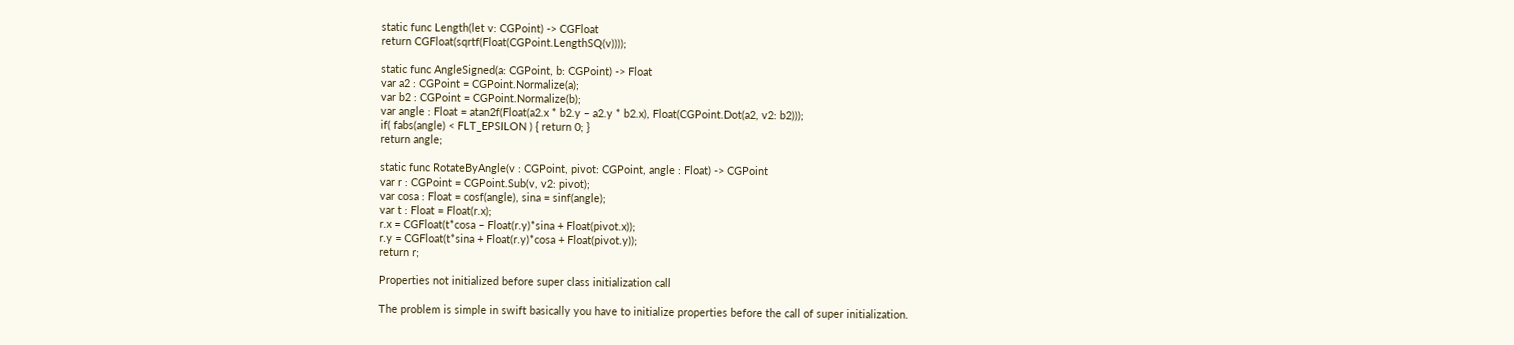static func Length(let v: CGPoint) -> CGFloat
return CGFloat(sqrtf(Float(CGPoint.LengthSQ(v))));

static func AngleSigned(a: CGPoint, b: CGPoint) -> Float
var a2 : CGPoint = CGPoint.Normalize(a);
var b2 : CGPoint = CGPoint.Normalize(b);
var angle : Float = atan2f(Float(a2.x * b2.y – a2.y * b2.x), Float(CGPoint.Dot(a2, v2: b2)));
if( fabs(angle) < FLT_EPSILON ) { return 0; }
return angle;

static func RotateByAngle(v : CGPoint, pivot: CGPoint, angle : Float) -> CGPoint
var r : CGPoint = CGPoint.Sub(v, v2: pivot);
var cosa : Float = cosf(angle), sina = sinf(angle);
var t : Float = Float(r.x);
r.x = CGFloat(t*cosa – Float(r.y)*sina + Float(pivot.x));
r.y = CGFloat(t*sina + Float(r.y)*cosa + Float(pivot.y));
return r;

Properties not initialized before super class initialization call

The problem is simple in swift basically you have to initialize properties before the call of super initialization.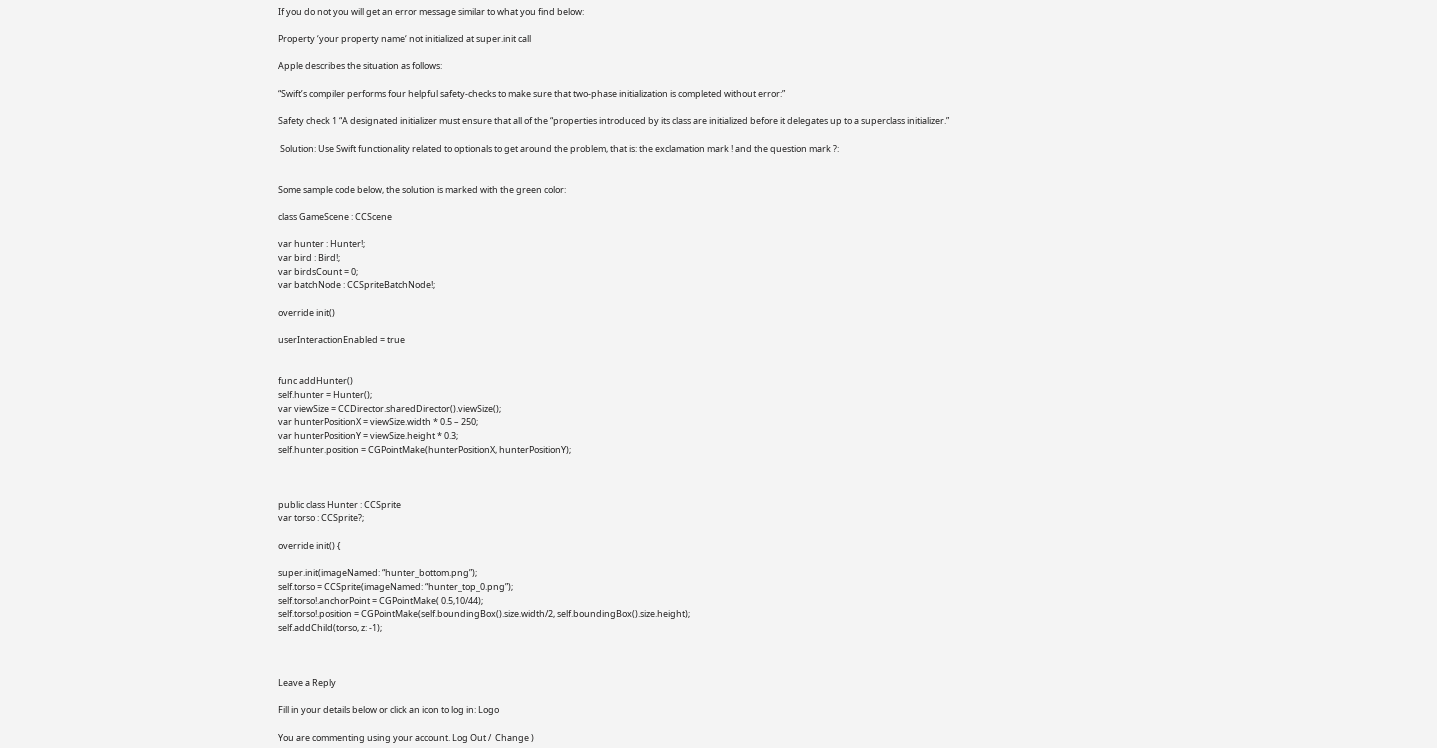If you do not you will get an error message similar to what you find below:

Property ‘your property name‘ not initialized at super.init call

Apple describes the situation as follows:

“Swift’s compiler performs four helpful safety-checks to make sure that two-phase initialization is completed without error:”

Safety check 1 “A designated initializer must ensure that all of the “properties introduced by its class are initialized before it delegates up to a superclass initializer.”

 Solution: Use Swift functionality related to optionals to get around the problem, that is: the exclamation mark ! and the question mark ?:


Some sample code below, the solution is marked with the green color:

class GameScene : CCScene

var hunter : Hunter!;
var bird : Bird!;
var birdsCount = 0;
var batchNode : CCSpriteBatchNode!;

override init()

userInteractionEnabled = true


func addHunter()
self.hunter = Hunter();
var viewSize = CCDirector.sharedDirector().viewSize();
var hunterPositionX = viewSize.width * 0.5 – 250;
var hunterPositionY = viewSize.height * 0.3;
self.hunter.position = CGPointMake(hunterPositionX, hunterPositionY);



public class Hunter : CCSprite
var torso : CCSprite?;

override init() {

super.init(imageNamed: “hunter_bottom.png”);
self.torso = CCSprite(imageNamed: “hunter_top_0.png”);
self.torso!.anchorPoint = CGPointMake( 0.5,10/44);
self.torso!.position = CGPointMake(self.boundingBox().size.width/2, self.boundingBox().size.height);
self.addChild(torso, z: -1);



Leave a Reply

Fill in your details below or click an icon to log in: Logo

You are commenting using your account. Log Out /  Change )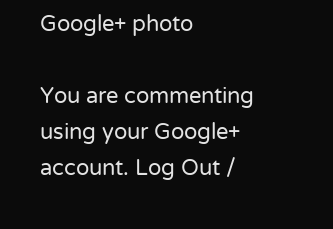Google+ photo

You are commenting using your Google+ account. Log Out /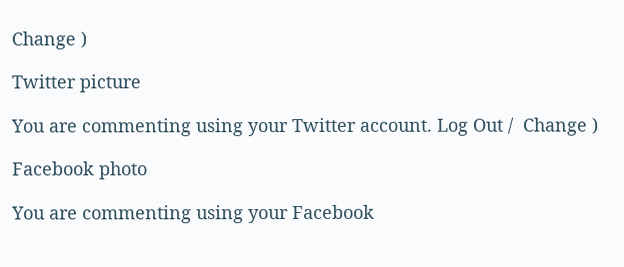Change )

Twitter picture

You are commenting using your Twitter account. Log Out /  Change )

Facebook photo

You are commenting using your Facebook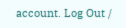account. Log Out /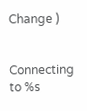Change )


Connecting to %s